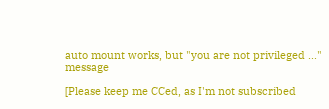auto mount works, but "you are not privileged ..." message

[Please keep me CCed, as I'm not subscribed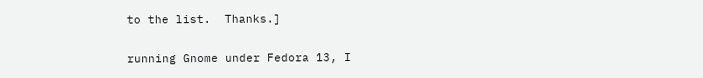to the list.  Thanks.]


running Gnome under Fedora 13, I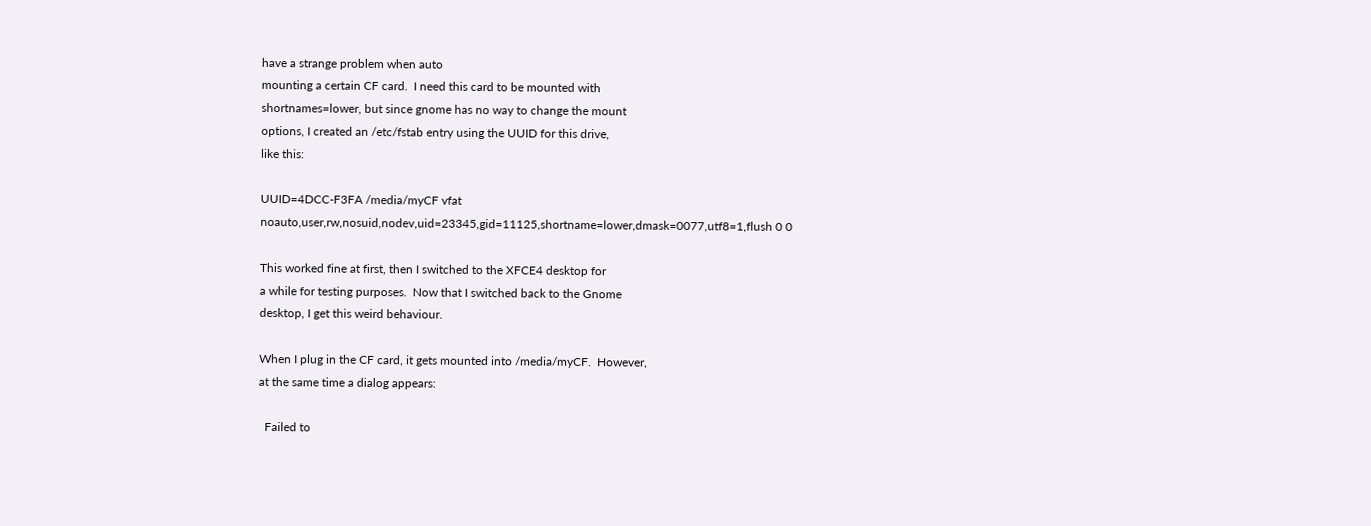have a strange problem when auto
mounting a certain CF card.  I need this card to be mounted with
shortnames=lower, but since gnome has no way to change the mount
options, I created an /etc/fstab entry using the UUID for this drive,
like this:

UUID=4DCC-F3FA /media/myCF vfat noauto,user,rw,nosuid,nodev,uid=23345,gid=11125,shortname=lower,dmask=0077,utf8=1,flush 0 0

This worked fine at first, then I switched to the XFCE4 desktop for
a while for testing purposes.  Now that I switched back to the Gnome
desktop, I get this weird behaviour.

When I plug in the CF card, it gets mounted into /media/myCF.  However,
at the same time a dialog appears:

  Failed to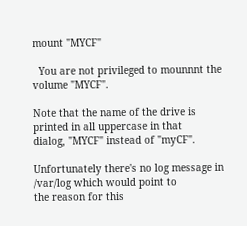mount "MYCF"

  You are not privileged to mounnnt the volume "MYCF".

Note that the name of the drive is printed in all uppercase in that
dialog, "MYCF" instead of "myCF".

Unfortunately there's no log message in /var/log which would point to
the reason for this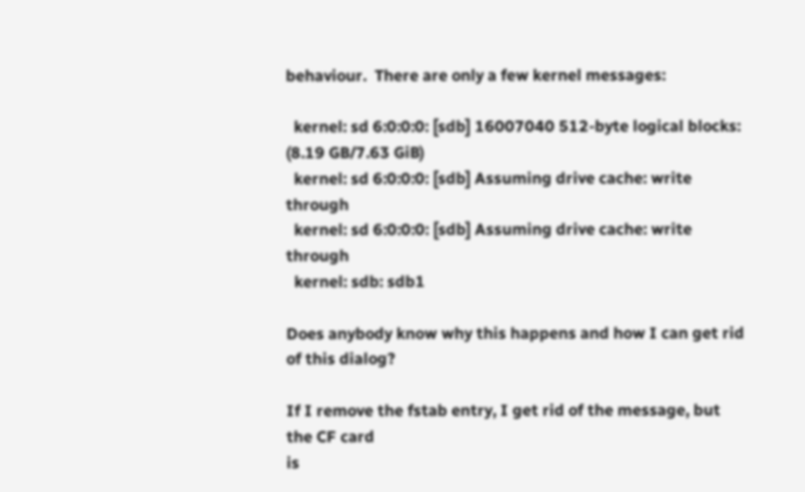behaviour.  There are only a few kernel messages:

  kernel: sd 6:0:0:0: [sdb] 16007040 512-byte logical blocks: (8.19 GB/7.63 GiB)
  kernel: sd 6:0:0:0: [sdb] Assuming drive cache: write through
  kernel: sd 6:0:0:0: [sdb] Assuming drive cache: write through
  kernel: sdb: sdb1

Does anybody know why this happens and how I can get rid of this dialog?

If I remove the fstab entry, I get rid of the message, but the CF card
is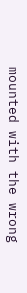mounted with the wrong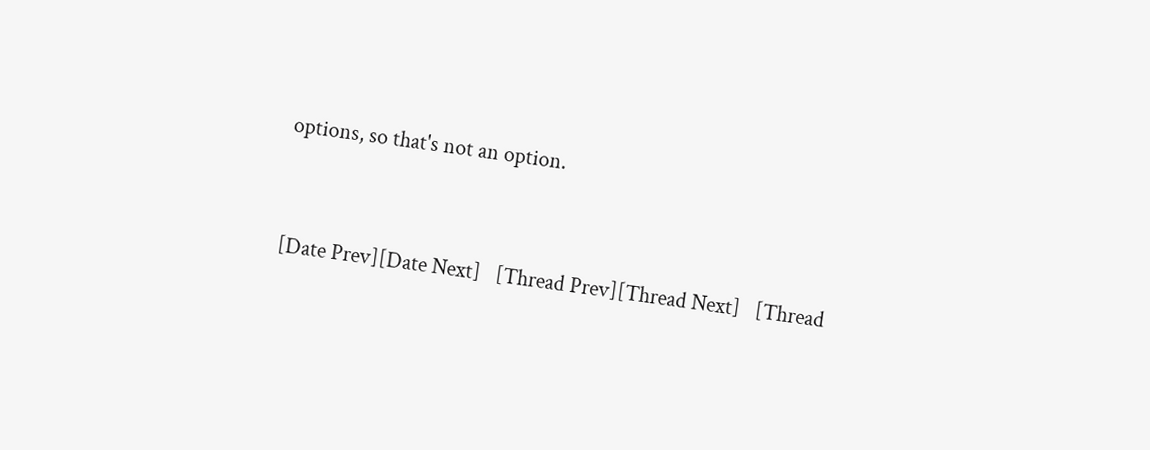options, so that's not an option.


[Date Prev][Date Next]   [Thread Prev][Thread Next]   [Thread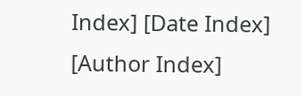Index] [Date Index] [Author Index]